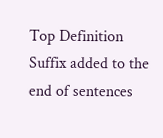Top Definition
Suffix added to the end of sentences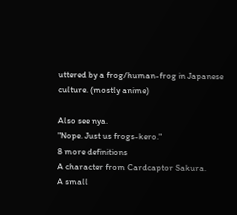uttered by a frog/human-frog in Japanese culture. (mostly anime)

Also see nya.
"Nope. Just us frogs-kero."
8 more definitions
A character from Cardcaptor Sakura.
A small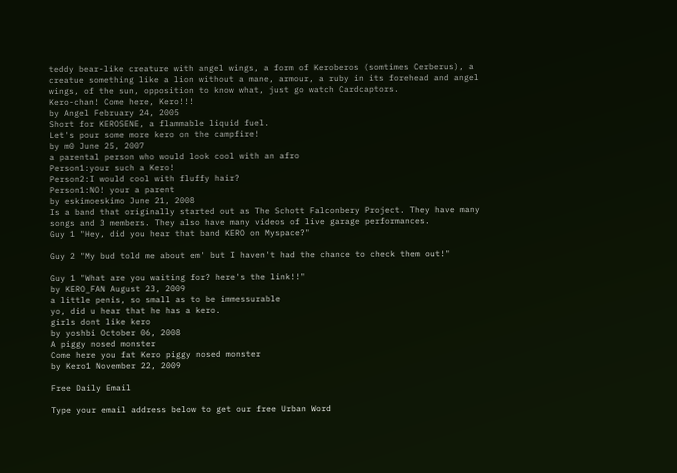teddy bear-like creature with angel wings, a form of Keroberos (somtimes Cerberus), a creatue something like a lion without a mane, armour, a ruby in its forehead and angel wings, of the sun, opposition to know what, just go watch Cardcaptors.
Kero-chan! Come here, Kero!!!
by Angel February 24, 2005
Short for KEROSENE, a flammable liquid fuel.
Let's pour some more kero on the campfire!
by m0 June 25, 2007
a parental person who would look cool with an afro
Person1:your such a Kero!
Person2:I would cool with fluffy hair?
Person1:NO! your a parent
by eskimoeskimo June 21, 2008
Is a band that originally started out as The Schott Falconbery Project. They have many songs and 3 members. They also have many videos of live garage performances.
Guy 1 "Hey, did you hear that band KERO on Myspace?"

Guy 2 "My bud told me about em' but I haven't had the chance to check them out!"

Guy 1 "What are you waiting for? here's the link!!"
by KERO_FAN August 23, 2009
a little penis, so small as to be immessurable
yo, did u hear that he has a kero.
girls dont like kero
by yoshbi October 06, 2008
A piggy nosed monster
Come here you fat Kero piggy nosed monster
by Kero1 November 22, 2009

Free Daily Email

Type your email address below to get our free Urban Word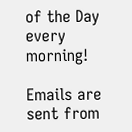of the Day every morning!

Emails are sent from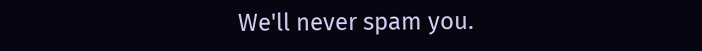We'll never spam you.